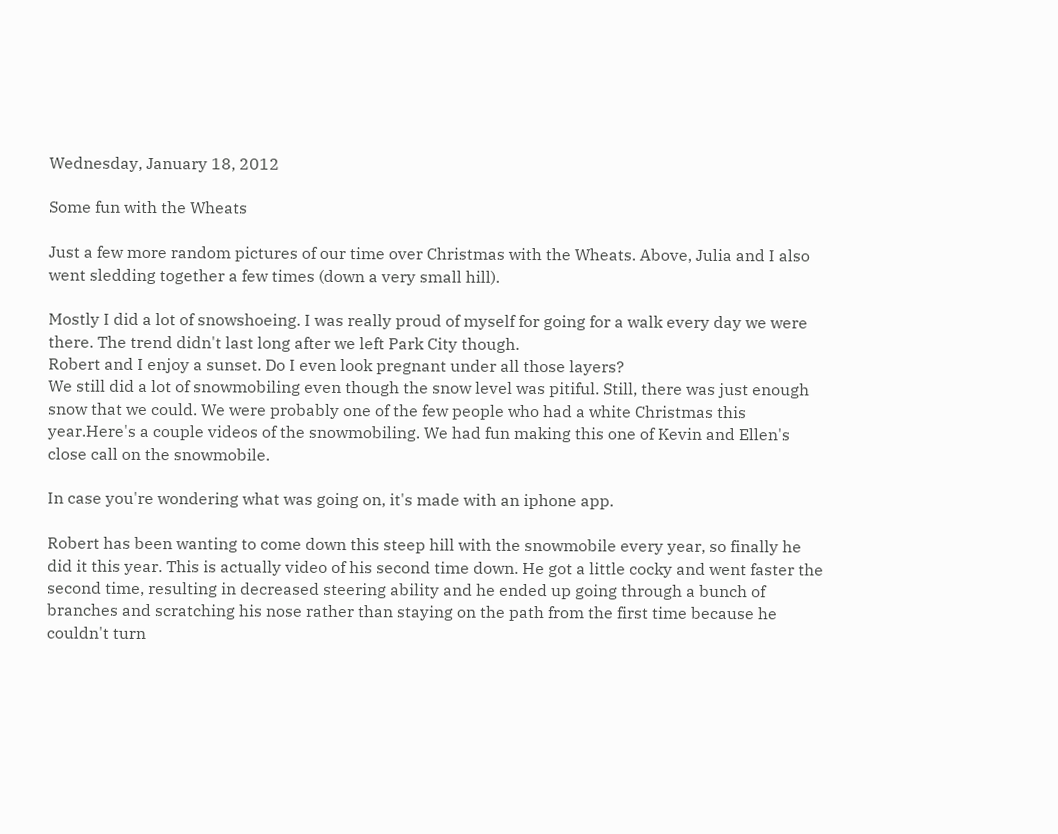Wednesday, January 18, 2012

Some fun with the Wheats

Just a few more random pictures of our time over Christmas with the Wheats. Above, Julia and I also went sledding together a few times (down a very small hill).

Mostly I did a lot of snowshoeing. I was really proud of myself for going for a walk every day we were there. The trend didn't last long after we left Park City though.
Robert and I enjoy a sunset. Do I even look pregnant under all those layers?
We still did a lot of snowmobiling even though the snow level was pitiful. Still, there was just enough snow that we could. We were probably one of the few people who had a white Christmas this year.Here's a couple videos of the snowmobiling. We had fun making this one of Kevin and Ellen's close call on the snowmobile.

In case you're wondering what was going on, it's made with an iphone app.

Robert has been wanting to come down this steep hill with the snowmobile every year, so finally he did it this year. This is actually video of his second time down. He got a little cocky and went faster the second time, resulting in decreased steering ability and he ended up going through a bunch of branches and scratching his nose rather than staying on the path from the first time because he couldn't turn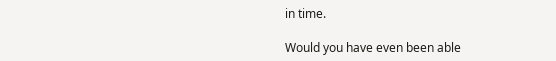in time.

Would you have even been able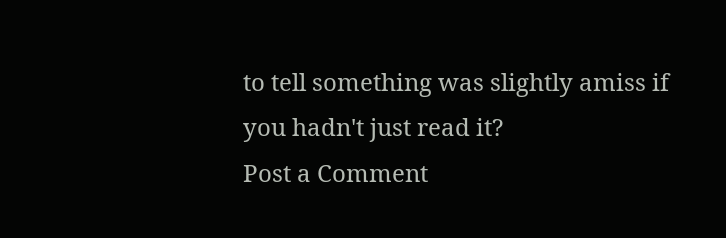to tell something was slightly amiss if you hadn't just read it?
Post a Comment